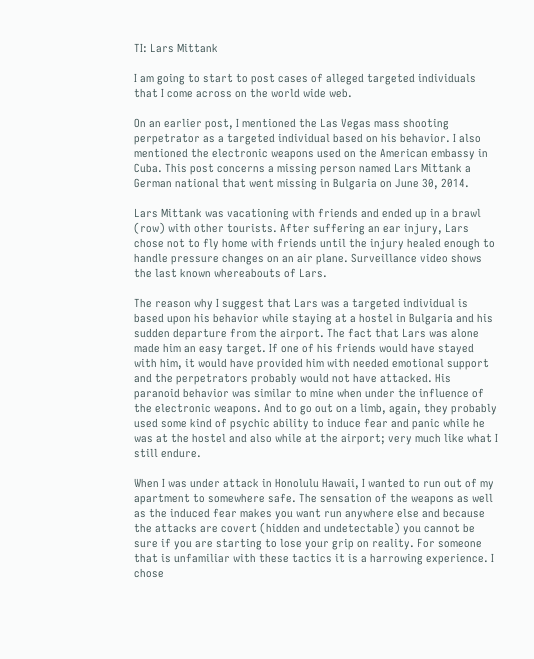TI: Lars Mittank

I am going to start to post cases of alleged targeted individuals that I come across on the world wide web.

On an earlier post, I mentioned the Las Vegas mass shooting perpetrator as a targeted individual based on his behavior. I also mentioned the electronic weapons used on the American embassy in Cuba. This post concerns a missing person named Lars Mittank a German national that went missing in Bulgaria on June 30, 2014.

Lars Mittank was vacationing with friends and ended up in a brawl (row) with other tourists. After suffering an ear injury, Lars chose not to fly home with friends until the injury healed enough to handle pressure changes on an air plane. Surveillance video shows the last known whereabouts of Lars.

The reason why I suggest that Lars was a targeted individual is based upon his behavior while staying at a hostel in Bulgaria and his sudden departure from the airport. The fact that Lars was alone made him an easy target. If one of his friends would have stayed with him, it would have provided him with needed emotional support and the perpetrators probably would not have attacked. His paranoid behavior was similar to mine when under the influence of the electronic weapons. And to go out on a limb, again, they probably used some kind of psychic ability to induce fear and panic while he was at the hostel and also while at the airport; very much like what I still endure.

When I was under attack in Honolulu Hawaii, I wanted to run out of my apartment to somewhere safe. The sensation of the weapons as well as the induced fear makes you want run anywhere else and because the attacks are covert (hidden and undetectable) you cannot be sure if you are starting to lose your grip on reality. For someone that is unfamiliar with these tactics it is a harrowing experience. I chose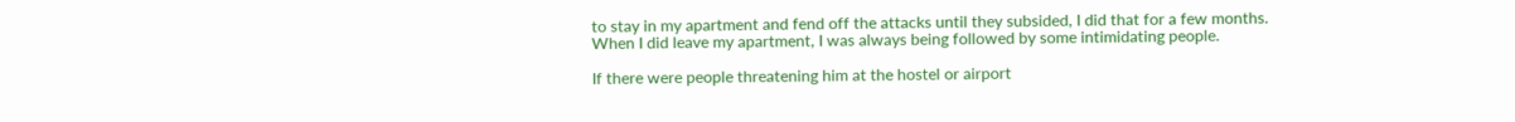to stay in my apartment and fend off the attacks until they subsided, I did that for a few months. When I did leave my apartment, I was always being followed by some intimidating people.

If there were people threatening him at the hostel or airport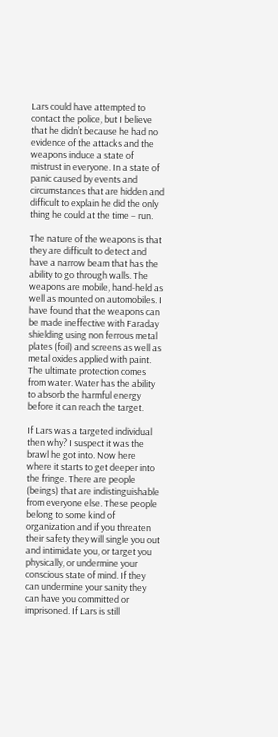Lars could have attempted to contact the police, but I believe that he didn’t because he had no evidence of the attacks and the weapons induce a state of mistrust in everyone. In a state of panic caused by events and circumstances that are hidden and difficult to explain he did the only thing he could at the time – run.

The nature of the weapons is that they are difficult to detect and have a narrow beam that has the ability to go through walls. The weapons are mobile, hand-held as well as mounted on automobiles. I have found that the weapons can be made ineffective with Faraday shielding using non ferrous metal plates (foil) and screens as well as metal oxides applied with paint. The ultimate protection comes from water. Water has the ability to absorb the harmful energy before it can reach the target.

If Lars was a targeted individual then why? I suspect it was the brawl he got into. Now here where it starts to get deeper into the fringe. There are people (beings) that are indistinguishable from everyone else. These people belong to some kind of organization and if you threaten their safety they will single you out and intimidate you, or target you physically, or undermine your conscious state of mind. If they can undermine your sanity they can have you committed or imprisoned. If Lars is still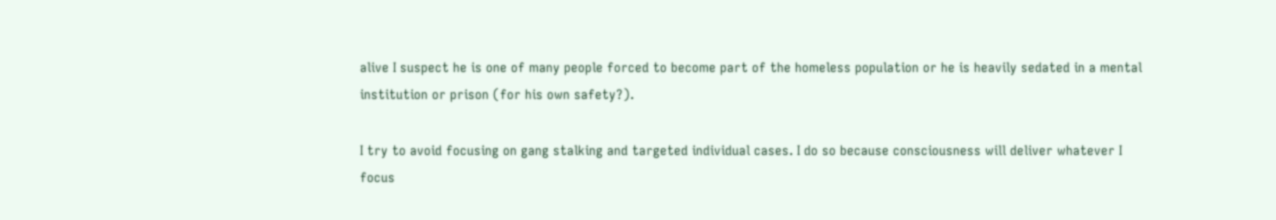alive I suspect he is one of many people forced to become part of the homeless population or he is heavily sedated in a mental institution or prison (for his own safety?).

I try to avoid focusing on gang stalking and targeted individual cases. I do so because consciousness will deliver whatever I focus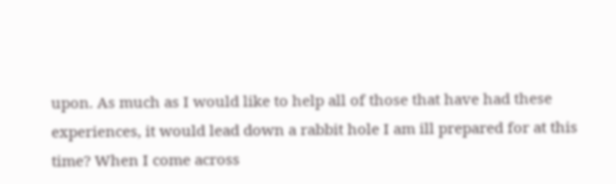upon. As much as I would like to help all of those that have had these experiences, it would lead down a rabbit hole I am ill prepared for at this time? When I come across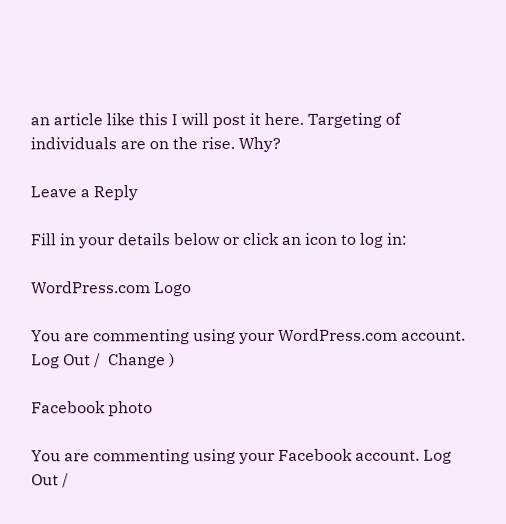an article like this I will post it here. Targeting of individuals are on the rise. Why?

Leave a Reply

Fill in your details below or click an icon to log in:

WordPress.com Logo

You are commenting using your WordPress.com account. Log Out /  Change )

Facebook photo

You are commenting using your Facebook account. Log Out /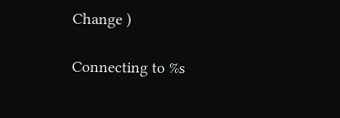Change )

Connecting to %s